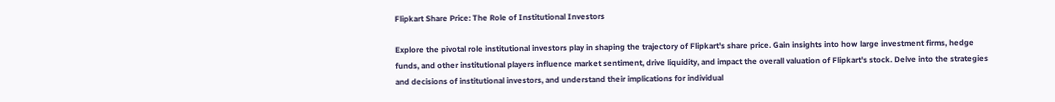Flipkart Share Price: The Role of Institutional Investors

Explore the pivotal role institutional investors play in shaping the trajectory of Flipkart's share price. Gain insights into how large investment firms, hedge funds, and other institutional players influence market sentiment, drive liquidity, and impact the overall valuation of Flipkart's stock. Delve into the strategies and decisions of institutional investors, and understand their implications for individual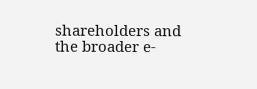shareholders and the broader e-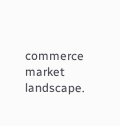commerce market landscape.